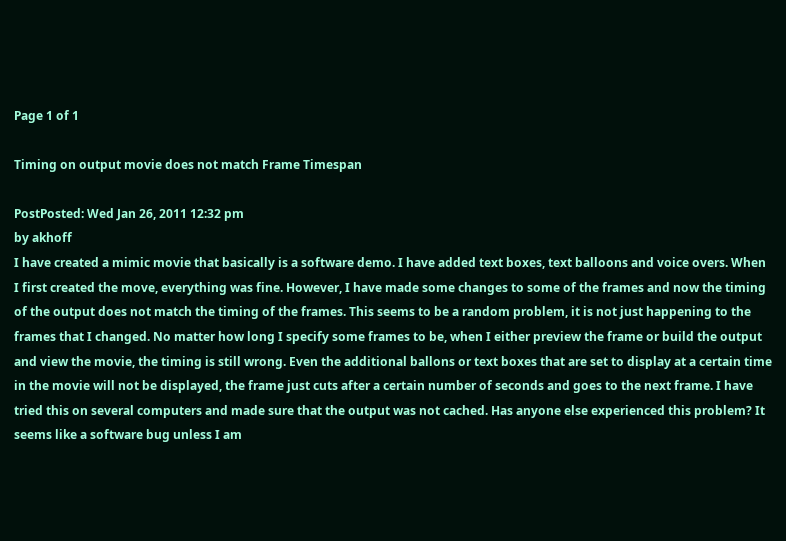Page 1 of 1

Timing on output movie does not match Frame Timespan

PostPosted: Wed Jan 26, 2011 12:32 pm
by akhoff
I have created a mimic movie that basically is a software demo. I have added text boxes, text balloons and voice overs. When I first created the move, everything was fine. However, I have made some changes to some of the frames and now the timing of the output does not match the timing of the frames. This seems to be a random problem, it is not just happening to the frames that I changed. No matter how long I specify some frames to be, when I either preview the frame or build the output and view the movie, the timing is still wrong. Even the additional ballons or text boxes that are set to display at a certain time in the movie will not be displayed, the frame just cuts after a certain number of seconds and goes to the next frame. I have tried this on several computers and made sure that the output was not cached. Has anyone else experienced this problem? It seems like a software bug unless I am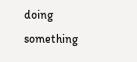doing something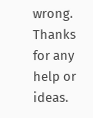wrong. Thanks for any help or ideas.